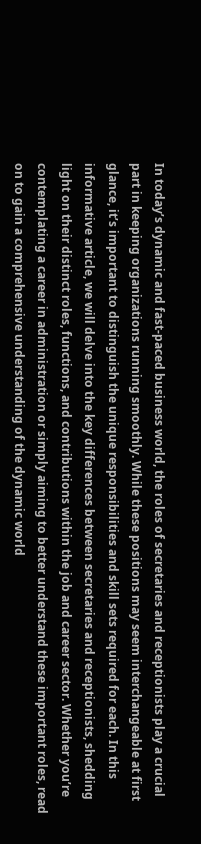In today’s dynamic and fast-paced business world, the roles of secretaries and receptionists play a crucial part in keeping organizations running smoothly. While these positions may seem interchangeable at first glance, it’s important to distinguish the unique responsibilities and skill sets required for each. In this informative article, we will delve into the key differences between secretaries and receptionists, shedding light on their distinct roles, functions, and contributions within the job and career sector. Whether you’re contemplating a career in administration or simply aiming to better understand these important roles, read on to gain a comprehensive understanding of the dynamic world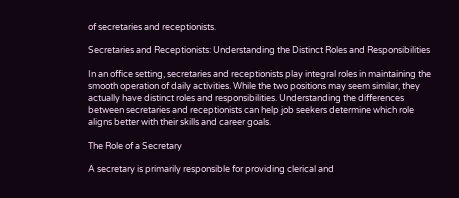of secretaries and receptionists.

Secretaries and Receptionists: Understanding the Distinct Roles and Responsibilities

In an office setting, secretaries and receptionists play integral roles in maintaining the smooth operation of daily activities. While the two positions may seem similar, they actually have distinct roles and responsibilities. Understanding the differences between secretaries and receptionists can help job seekers determine which role aligns better with their skills and career goals.

The Role of a Secretary

A secretary is primarily responsible for providing clerical and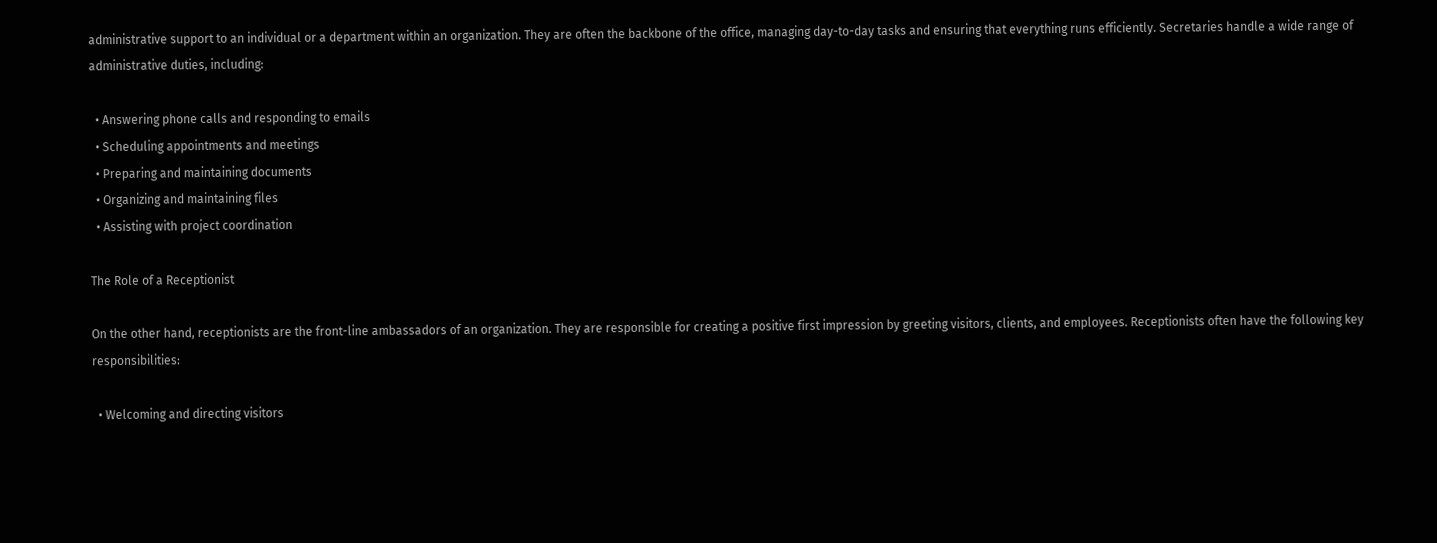administrative support to an individual or a department within an organization. They are often the backbone of the office, managing day-to-day tasks and ensuring that everything runs efficiently. Secretaries handle a wide range of administrative duties, including:

  • Answering phone calls and responding to emails
  • Scheduling appointments and meetings
  • Preparing and maintaining documents
  • Organizing and maintaining files
  • Assisting with project coordination

The Role of a Receptionist

On the other hand, receptionists are the front-line ambassadors of an organization. They are responsible for creating a positive first impression by greeting visitors, clients, and employees. Receptionists often have the following key responsibilities:

  • Welcoming and directing visitors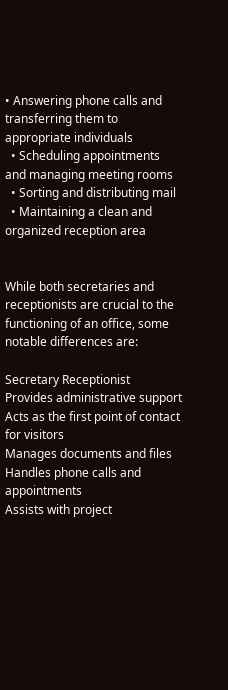• Answering phone calls and transferring them to appropriate individuals
  • Scheduling appointments and managing meeting rooms
  • Sorting and distributing mail
  • Maintaining a clean and organized reception area


While both secretaries and receptionists are crucial to the functioning of an office, some notable differences are:

Secretary Receptionist
Provides administrative support Acts as the first point of contact for visitors
Manages documents and files Handles phone calls and appointments
Assists with project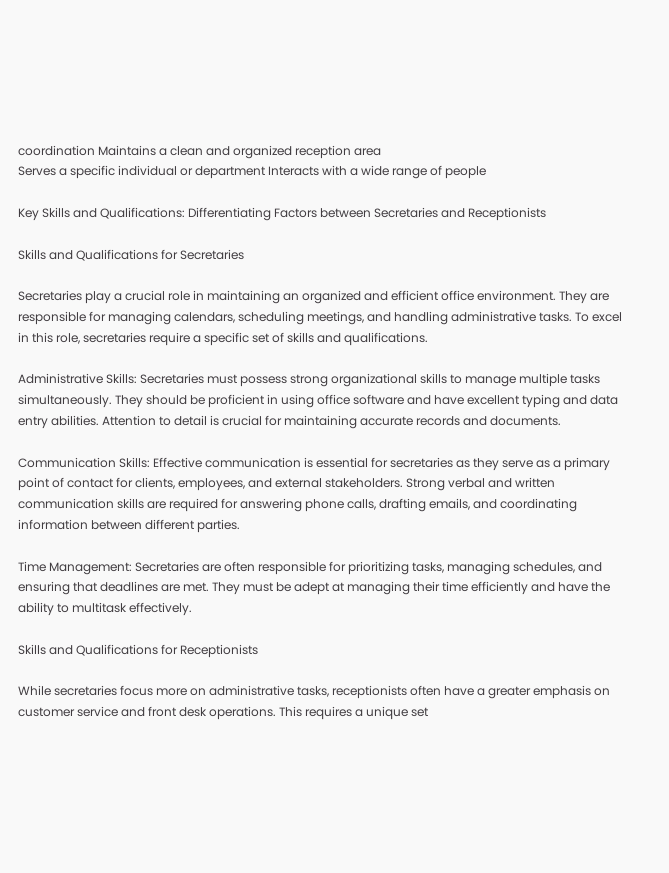coordination Maintains a clean and organized reception area
Serves a specific individual or department Interacts with a wide range of people

Key Skills and Qualifications: Differentiating Factors between Secretaries and Receptionists

Skills and Qualifications for Secretaries

Secretaries play a crucial role in maintaining an organized and efficient office environment. They are responsible for managing calendars, scheduling meetings, and handling administrative tasks. To excel in this role, secretaries require a specific set of skills and qualifications.

Administrative Skills: Secretaries must possess strong organizational skills to manage multiple tasks simultaneously. They should be proficient in using office software and have excellent typing and data entry abilities. Attention to detail is crucial for maintaining accurate records and documents.

Communication Skills: Effective communication is essential for secretaries as they serve as a primary point of contact for clients, employees, and external stakeholders. Strong verbal and written communication skills are required for answering phone calls, drafting emails, and coordinating information between different parties.

Time Management: Secretaries are often responsible for prioritizing tasks, managing schedules, and ensuring that deadlines are met. They must be adept at managing their time efficiently and have the ability to multitask effectively.

Skills and Qualifications for Receptionists

While secretaries focus more on administrative tasks, receptionists often have a greater emphasis on customer service and front desk operations. This requires a unique set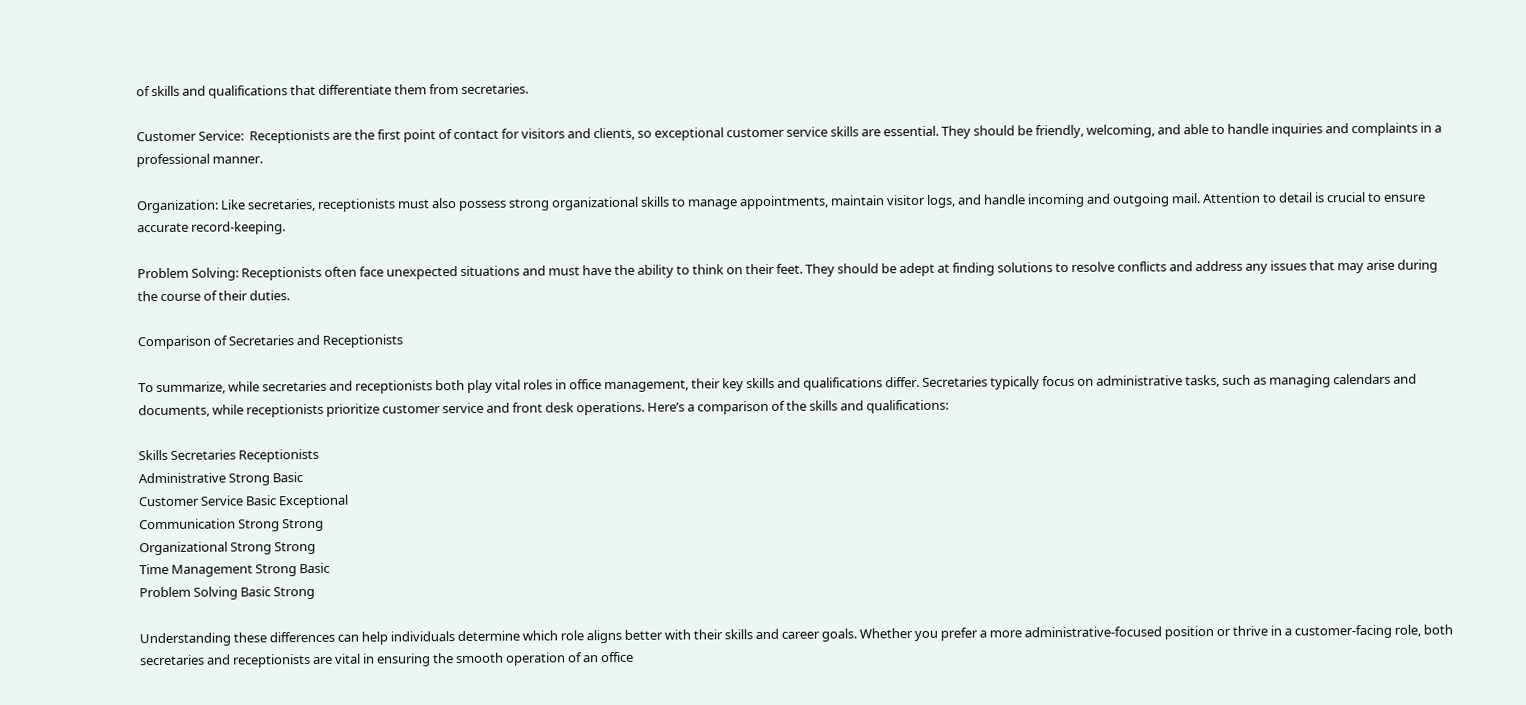of skills and qualifications that differentiate them from secretaries.

Customer Service:  Receptionists are the first point of contact for visitors and clients, so exceptional customer service skills are essential. They should be friendly, welcoming, and able to handle inquiries and complaints in a professional manner.

Organization: Like secretaries, receptionists must also possess strong organizational skills to manage appointments, maintain visitor logs, and handle incoming and outgoing mail. Attention to detail is crucial to ensure accurate record-keeping.

Problem Solving: Receptionists often face unexpected situations and must have the ability to think on their feet. They should be adept at finding solutions to resolve conflicts and address any issues that may arise during the course of their duties.

Comparison of Secretaries and Receptionists

To summarize, while secretaries and receptionists both play vital roles in office management, their key skills and qualifications differ. Secretaries typically focus on administrative tasks, such as managing calendars and documents, while receptionists prioritize customer service and front desk operations. Here’s a comparison of the skills and qualifications:

Skills Secretaries Receptionists
Administrative Strong Basic
Customer Service Basic Exceptional
Communication Strong Strong
Organizational Strong Strong
Time Management Strong Basic
Problem Solving Basic Strong

Understanding these differences can help individuals determine which role aligns better with their skills and career goals. Whether you prefer a more administrative-focused position or thrive in a customer-facing role, both secretaries and receptionists are vital in ensuring the smooth operation of an office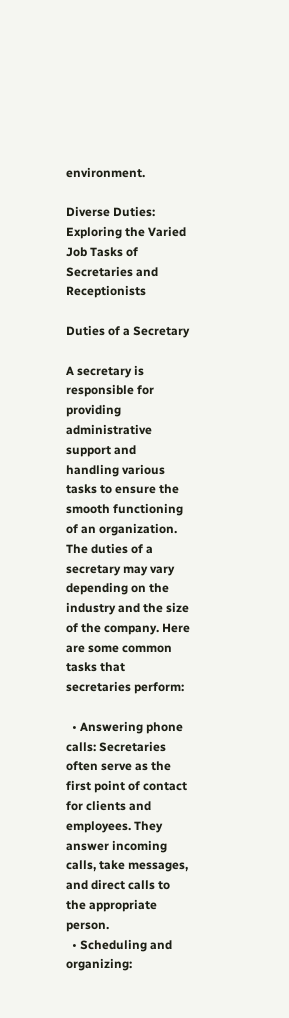environment.

Diverse Duties: Exploring the Varied Job Tasks of Secretaries and Receptionists

Duties of a Secretary

A secretary is responsible for providing administrative support and handling various tasks to ensure the smooth functioning of an organization. The duties of a secretary may vary depending on the industry and the size of the company. Here are some common tasks that secretaries perform:

  • Answering phone calls: Secretaries often serve as the first point of contact for clients and employees. They answer incoming calls, take messages, and direct calls to the appropriate person.
  • Scheduling and organizing: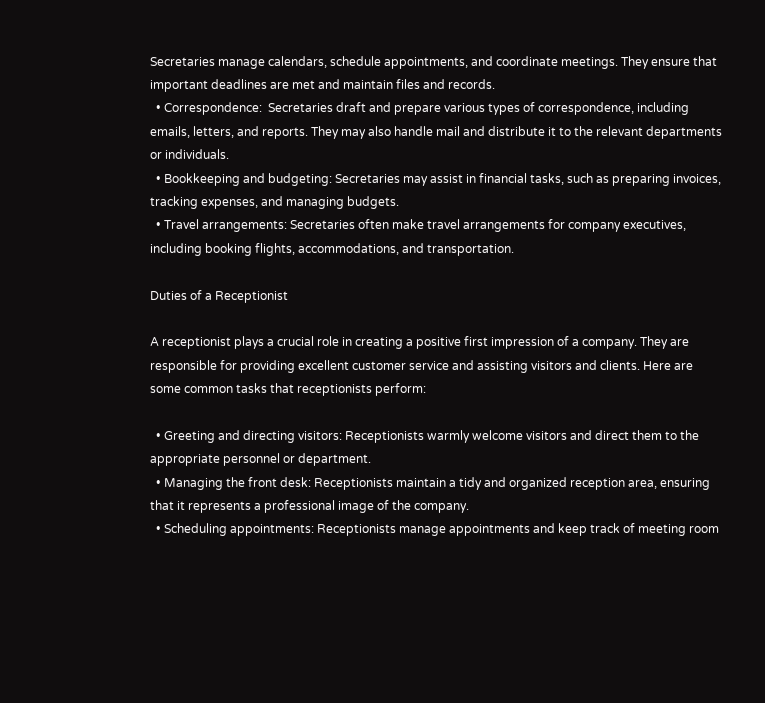Secretaries manage calendars, schedule appointments, and coordinate meetings. They ensure that important deadlines are met and maintain files and records.
  • Correspondence:  Secretaries draft and prepare various types of correspondence, including emails, letters, and reports. They may also handle mail and distribute it to the relevant departments or individuals.
  • Bookkeeping and budgeting: Secretaries may assist in financial tasks, such as preparing invoices, tracking expenses, and managing budgets.
  • Travel arrangements: Secretaries often make travel arrangements for company executives, including booking flights, accommodations, and transportation.

Duties of a Receptionist

A receptionist plays a crucial role in creating a positive first impression of a company. They are responsible for providing excellent customer service and assisting visitors and clients. Here are some common tasks that receptionists perform:

  • Greeting and directing visitors: Receptionists warmly welcome visitors and direct them to the appropriate personnel or department.
  • Managing the front desk: Receptionists maintain a tidy and organized reception area, ensuring that it represents a professional image of the company.
  • Scheduling appointments: Receptionists manage appointments and keep track of meeting room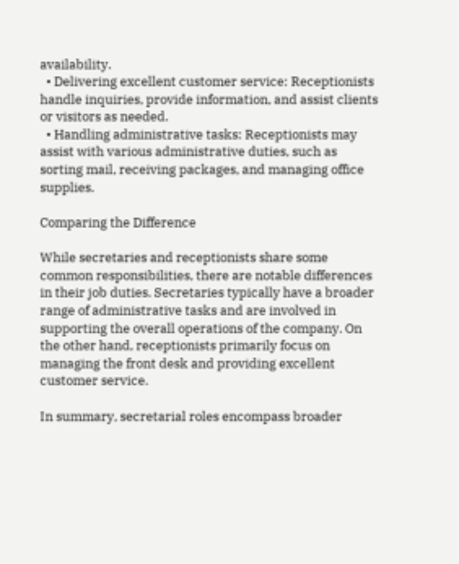availability.
  • Delivering excellent customer service: Receptionists handle inquiries, provide information, and assist clients or visitors as needed.
  • Handling administrative tasks: Receptionists may assist with various administrative duties, such as sorting mail, receiving packages, and managing office supplies.

Comparing the Difference

While secretaries and receptionists share some common responsibilities, there are notable differences in their job duties. Secretaries typically have a broader range of administrative tasks and are involved in supporting the overall operations of the company. On the other hand, receptionists primarily focus on managing the front desk and providing excellent customer service.

In summary, secretarial roles encompass broader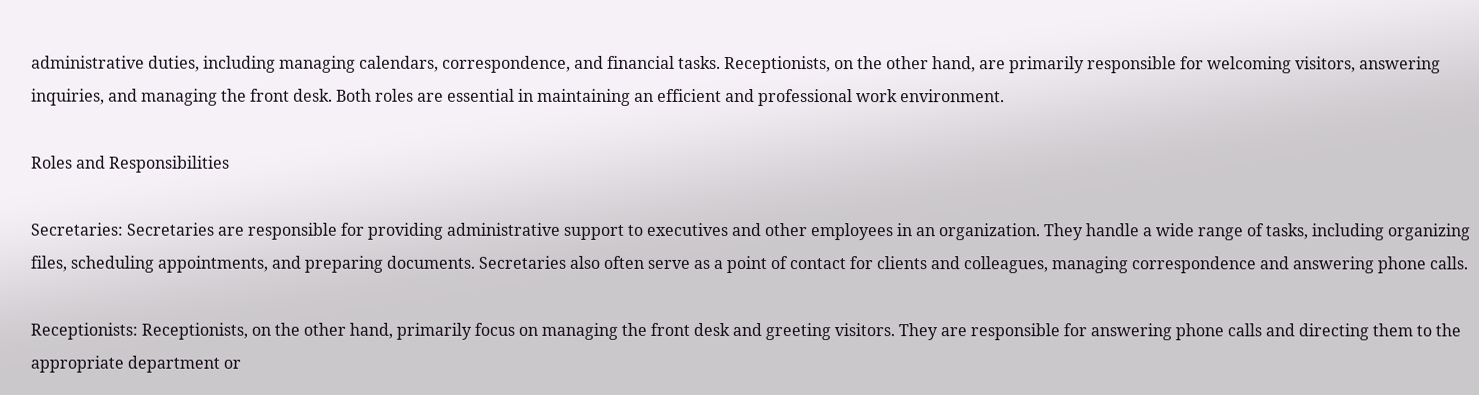administrative duties, including managing calendars, correspondence, and financial tasks. Receptionists, on the other hand, are primarily responsible for welcoming visitors, answering inquiries, and managing the front desk. Both roles are essential in maintaining an efficient and professional work environment.

Roles and Responsibilities

Secretaries: Secretaries are responsible for providing administrative support to executives and other employees in an organization. They handle a wide range of tasks, including organizing files, scheduling appointments, and preparing documents. Secretaries also often serve as a point of contact for clients and colleagues, managing correspondence and answering phone calls.

Receptionists: Receptionists, on the other hand, primarily focus on managing the front desk and greeting visitors. They are responsible for answering phone calls and directing them to the appropriate department or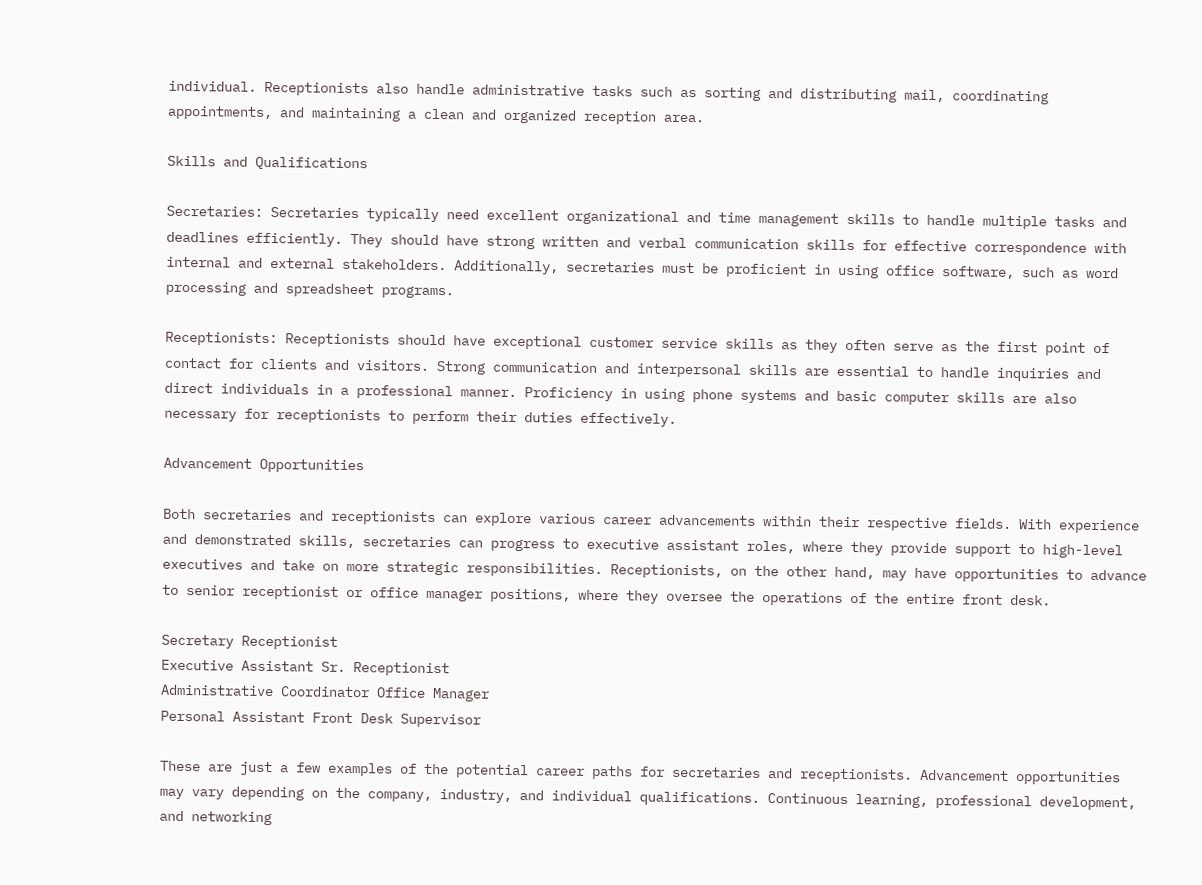individual. Receptionists also handle administrative tasks such as sorting and distributing mail, coordinating appointments, and maintaining a clean and organized reception area.

Skills and Qualifications

Secretaries: Secretaries typically need excellent organizational and time management skills to handle multiple tasks and deadlines efficiently. They should have strong written and verbal communication skills for effective correspondence with internal and external stakeholders. Additionally, secretaries must be proficient in using office software, such as word processing and spreadsheet programs.

Receptionists: Receptionists should have exceptional customer service skills as they often serve as the first point of contact for clients and visitors. Strong communication and interpersonal skills are essential to handle inquiries and direct individuals in a professional manner. Proficiency in using phone systems and basic computer skills are also necessary for receptionists to perform their duties effectively.

Advancement Opportunities

Both secretaries and receptionists can explore various career advancements within their respective fields. With experience and demonstrated skills, secretaries can progress to executive assistant roles, where they provide support to high-level executives and take on more strategic responsibilities. Receptionists, on the other hand, may have opportunities to advance to senior receptionist or office manager positions, where they oversee the operations of the entire front desk.

Secretary Receptionist
Executive Assistant Sr. Receptionist
Administrative Coordinator Office Manager
Personal Assistant Front Desk Supervisor

These are just a few examples of the potential career paths for secretaries and receptionists. Advancement opportunities may vary depending on the company, industry, and individual qualifications. Continuous learning, professional development, and networking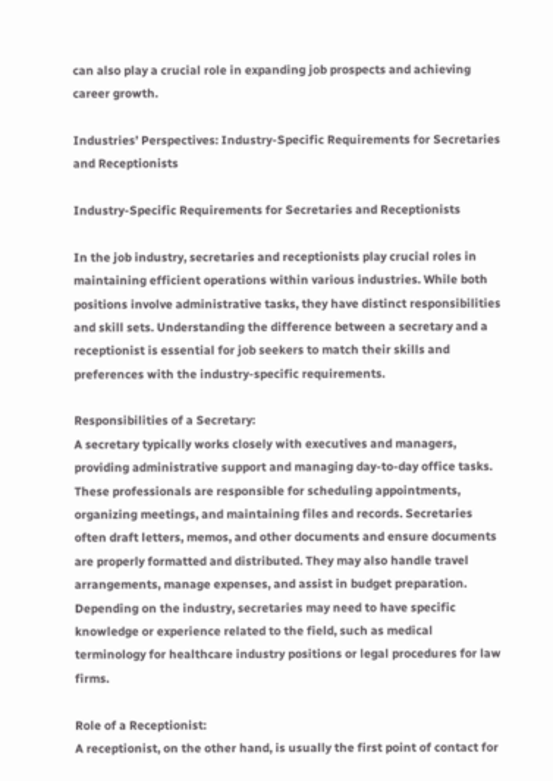can also play a crucial role in expanding job prospects and achieving career growth.

Industries’ Perspectives: Industry-Specific Requirements for Secretaries and Receptionists

Industry-Specific Requirements for Secretaries and Receptionists

In the job industry, secretaries and receptionists play crucial roles in maintaining efficient operations within various industries. While both positions involve administrative tasks, they have distinct responsibilities and skill sets. Understanding the difference between a secretary and a receptionist is essential for job seekers to match their skills and preferences with the industry-specific requirements.

Responsibilities of a Secretary:
A secretary typically works closely with executives and managers, providing administrative support and managing day-to-day office tasks. These professionals are responsible for scheduling appointments, organizing meetings, and maintaining files and records. Secretaries often draft letters, memos, and other documents and ensure documents are properly formatted and distributed. They may also handle travel arrangements, manage expenses, and assist in budget preparation. Depending on the industry, secretaries may need to have specific knowledge or experience related to the field, such as medical terminology for healthcare industry positions or legal procedures for law firms.

Role of a Receptionist:
A receptionist, on the other hand, is usually the first point of contact for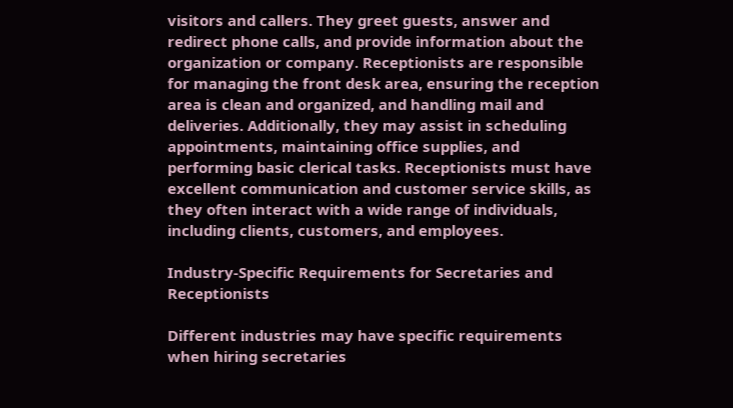visitors and callers. They greet guests, answer and redirect phone calls, and provide information about the organization or company. Receptionists are responsible for managing the front desk area, ensuring the reception area is clean and organized, and handling mail and deliveries. Additionally, they may assist in scheduling appointments, maintaining office supplies, and performing basic clerical tasks. Receptionists must have excellent communication and customer service skills, as they often interact with a wide range of individuals, including clients, customers, and employees.

Industry-Specific Requirements for Secretaries and Receptionists

Different industries may have specific requirements when hiring secretaries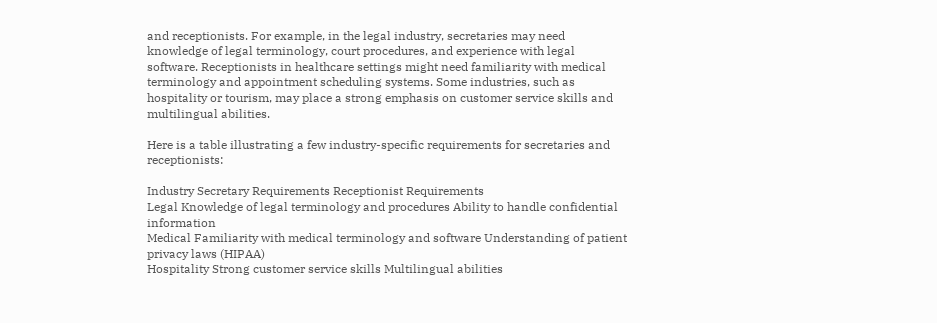and receptionists. For example, in the legal industry, secretaries may need knowledge of legal terminology, court procedures, and experience with legal software. Receptionists in healthcare settings might need familiarity with medical terminology and appointment scheduling systems. Some industries, such as hospitality or tourism, may place a strong emphasis on customer service skills and multilingual abilities.

Here is a table illustrating a few industry-specific requirements for secretaries and receptionists:

Industry Secretary Requirements Receptionist Requirements
Legal Knowledge of legal terminology and procedures Ability to handle confidential information
Medical Familiarity with medical terminology and software Understanding of patient privacy laws (HIPAA)
Hospitality Strong customer service skills Multilingual abilities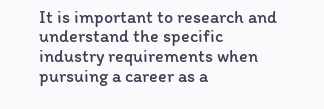It is important to research and understand the specific industry requirements when pursuing a career as a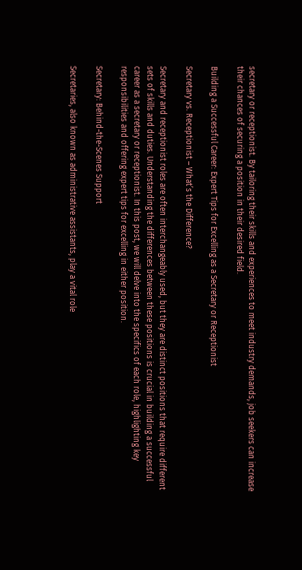secretary or receptionist. By tailoring their skills and experiences to meet industry demands, job seekers can increase their chances of securing a position in their desired field.

Building a Successful Career: Expert Tips for Excelling as a Secretary or Receptionist

Secretary vs. Receptionist – What’s the Difference?

Secretary and receptionist roles are often interchangeably used, but they are distinct positions that require different sets of skills and duties. Understanding the differences between these positions is crucial in building a successful career as a secretary or receptionist. In this post, we will delve into the specifics of each role, highlighting key responsibilities and offering expert tips for excelling in either position.

Secretary: Behind-the-Scenes Support

Secretaries, also known as administrative assistants, play a vital role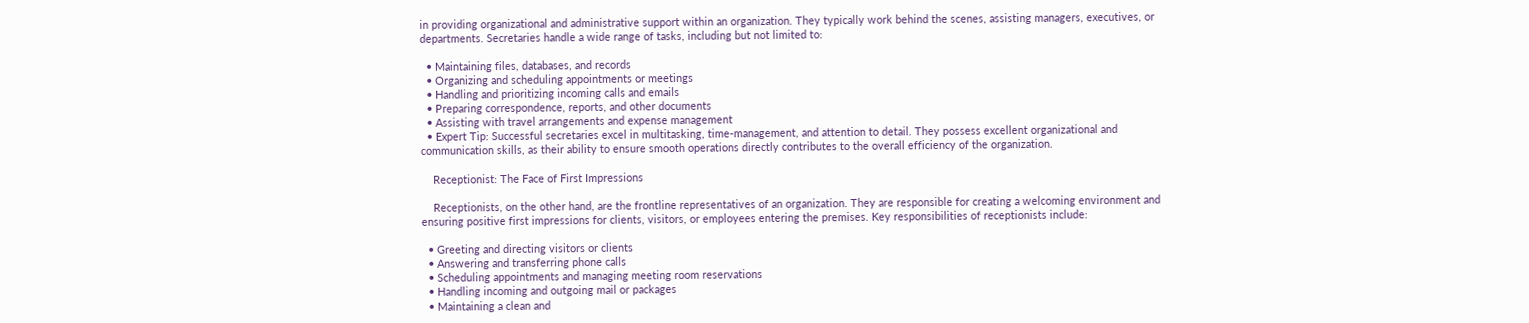in providing organizational and administrative support within an organization. They typically work behind the scenes, assisting managers, executives, or departments. Secretaries handle a wide range of tasks, including but not limited to:

  • Maintaining files, databases, and records
  • Organizing and scheduling appointments or meetings
  • Handling and prioritizing incoming calls and emails
  • Preparing correspondence, reports, and other documents
  • Assisting with travel arrangements and expense management
  • Expert Tip: Successful secretaries excel in multitasking, time-management, and attention to detail. They possess excellent organizational and communication skills, as their ability to ensure smooth operations directly contributes to the overall efficiency of the organization.

    Receptionist: The Face of First Impressions

    Receptionists, on the other hand, are the frontline representatives of an organization. They are responsible for creating a welcoming environment and ensuring positive first impressions for clients, visitors, or employees entering the premises. Key responsibilities of receptionists include:

  • Greeting and directing visitors or clients
  • Answering and transferring phone calls
  • Scheduling appointments and managing meeting room reservations
  • Handling incoming and outgoing mail or packages
  • Maintaining a clean and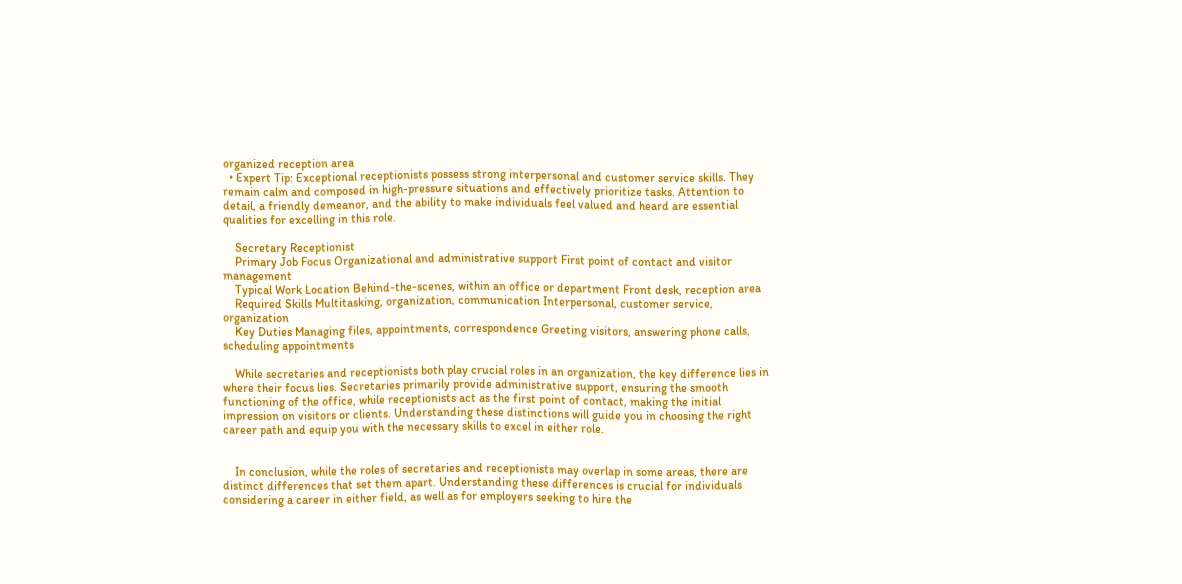organized reception area
  • Expert Tip: Exceptional receptionists possess strong interpersonal and customer service skills. They remain calm and composed in high-pressure situations and effectively prioritize tasks. Attention to detail, a friendly demeanor, and the ability to make individuals feel valued and heard are essential qualities for excelling in this role.

    Secretary Receptionist
    Primary Job Focus Organizational and administrative support First point of contact and visitor management
    Typical Work Location Behind-the-scenes, within an office or department Front desk, reception area
    Required Skills Multitasking, organization, communication Interpersonal, customer service, organization
    Key Duties Managing files, appointments, correspondence Greeting visitors, answering phone calls, scheduling appointments

    While secretaries and receptionists both play crucial roles in an organization, the key difference lies in where their focus lies. Secretaries primarily provide administrative support, ensuring the smooth functioning of the office, while receptionists act as the first point of contact, making the initial impression on visitors or clients. Understanding these distinctions will guide you in choosing the right career path and equip you with the necessary skills to excel in either role.


    In conclusion, while the roles of secretaries and receptionists may overlap in some areas, there are distinct differences that set them apart. Understanding these differences is crucial for individuals considering a career in either field, as well as for employers seeking to hire the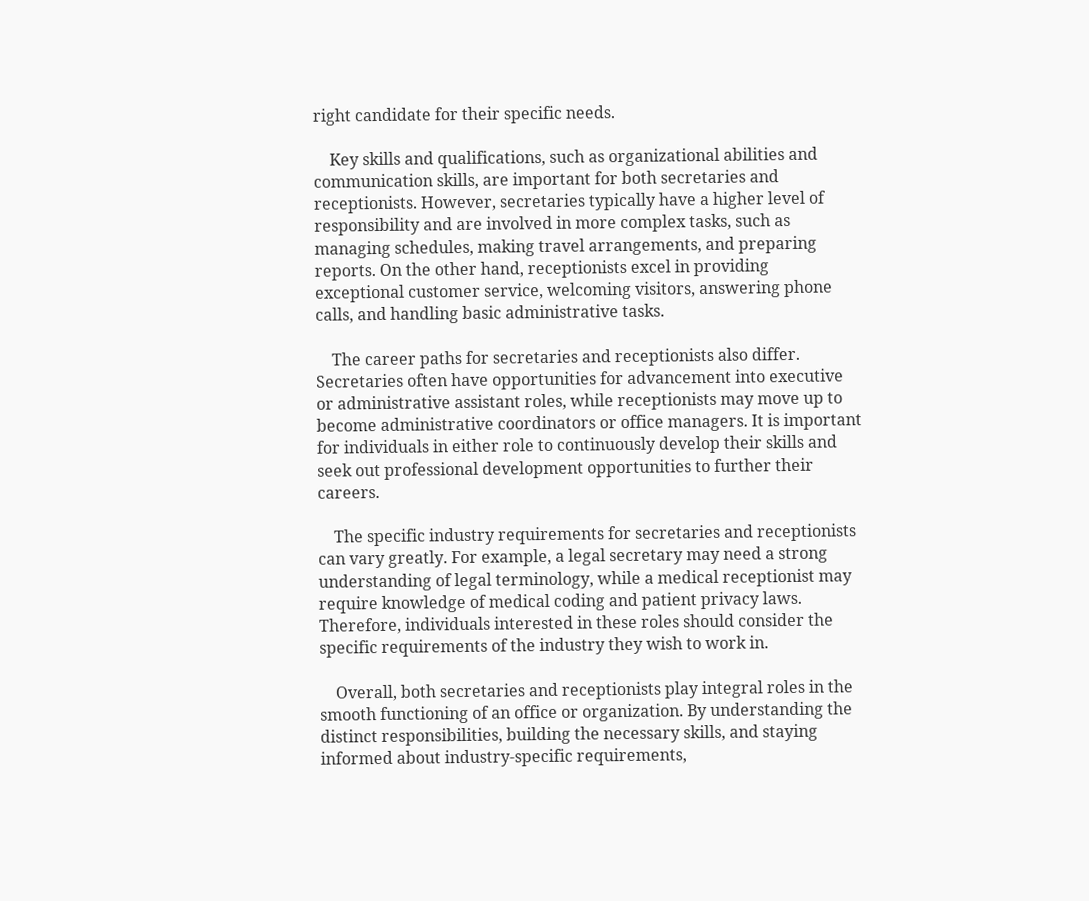right candidate for their specific needs.

    Key skills and qualifications, such as organizational abilities and communication skills, are important for both secretaries and receptionists. However, secretaries typically have a higher level of responsibility and are involved in more complex tasks, such as managing schedules, making travel arrangements, and preparing reports. On the other hand, receptionists excel in providing exceptional customer service, welcoming visitors, answering phone calls, and handling basic administrative tasks.

    The career paths for secretaries and receptionists also differ. Secretaries often have opportunities for advancement into executive or administrative assistant roles, while receptionists may move up to become administrative coordinators or office managers. It is important for individuals in either role to continuously develop their skills and seek out professional development opportunities to further their careers.

    The specific industry requirements for secretaries and receptionists can vary greatly. For example, a legal secretary may need a strong understanding of legal terminology, while a medical receptionist may require knowledge of medical coding and patient privacy laws. Therefore, individuals interested in these roles should consider the specific requirements of the industry they wish to work in.

    Overall, both secretaries and receptionists play integral roles in the smooth functioning of an office or organization. By understanding the distinct responsibilities, building the necessary skills, and staying informed about industry-specific requirements,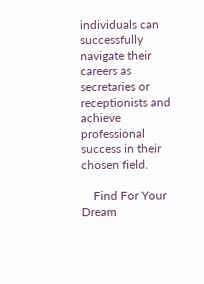individuals can successfully navigate their careers as secretaries or receptionists and achieve professional success in their chosen field.

    Find For Your Dream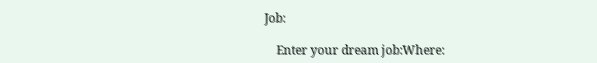Job:

    Enter your dream job:Where: